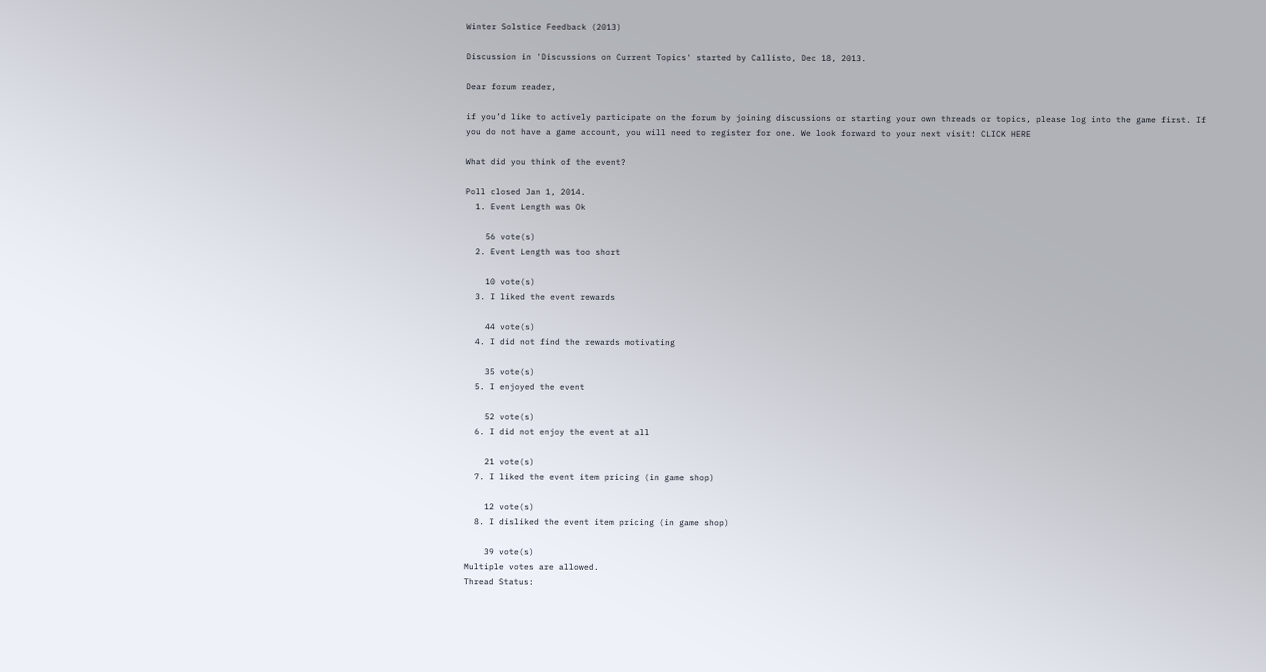Winter Solstice Feedback (2013)

Discussion in 'Discussions on Current Topics' started by Callisto, Dec 18, 2013.

Dear forum reader,

if you’d like to actively participate on the forum by joining discussions or starting your own threads or topics, please log into the game first. If you do not have a game account, you will need to register for one. We look forward to your next visit! CLICK HERE

What did you think of the event?

Poll closed Jan 1, 2014.
  1. Event Length was Ok

    56 vote(s)
  2. Event Length was too short

    10 vote(s)
  3. I liked the event rewards

    44 vote(s)
  4. I did not find the rewards motivating

    35 vote(s)
  5. I enjoyed the event

    52 vote(s)
  6. I did not enjoy the event at all

    21 vote(s)
  7. I liked the event item pricing (in game shop)

    12 vote(s)
  8. I disliked the event item pricing (in game shop)

    39 vote(s)
Multiple votes are allowed.
Thread Status: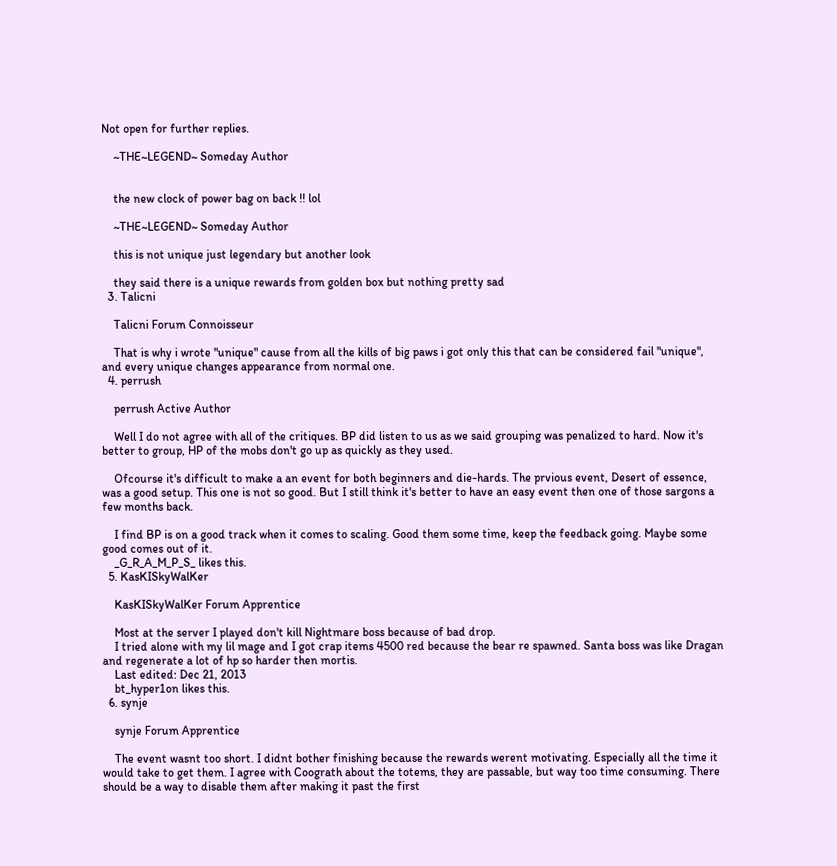Not open for further replies.

    ~THE~LEGEND~ Someday Author


    the new clock of power bag on back !! lol

    ~THE~LEGEND~ Someday Author

    this is not unique just legendary but another look

    they said there is a unique rewards from golden box but nothing pretty sad
  3. Talicni

    Talicni Forum Connoisseur

    That is why i wrote "unique" cause from all the kills of big paws i got only this that can be considered fail "unique", and every unique changes appearance from normal one.
  4. perrush

    perrush Active Author

    Well I do not agree with all of the critiques. BP did listen to us as we said grouping was penalized to hard. Now it's better to group, HP of the mobs don't go up as quickly as they used.

    Ofcourse it's difficult to make a an event for both beginners and die-hards. The prvious event, Desert of essence, was a good setup. This one is not so good. But I still think it's better to have an easy event then one of those sargons a few months back.

    I find BP is on a good track when it comes to scaling. Good them some time, keep the feedback going. Maybe some good comes out of it.
    _G_R_A_M_P_S_ likes this.
  5. KasKISkyWalKer

    KasKISkyWalKer Forum Apprentice

    Most at the server I played don't kill Nightmare boss because of bad drop.
    I tried alone with my lil mage and I got crap items 4500 red because the bear re spawned. Santa boss was like Dragan and regenerate a lot of hp so harder then mortis.
    Last edited: Dec 21, 2013
    bt_hyper1on likes this.
  6. synje

    synje Forum Apprentice

    The event wasnt too short. I didnt bother finishing because the rewards werent motivating. Especially all the time it would take to get them. I agree with Coograth about the totems, they are passable, but way too time consuming. There should be a way to disable them after making it past the first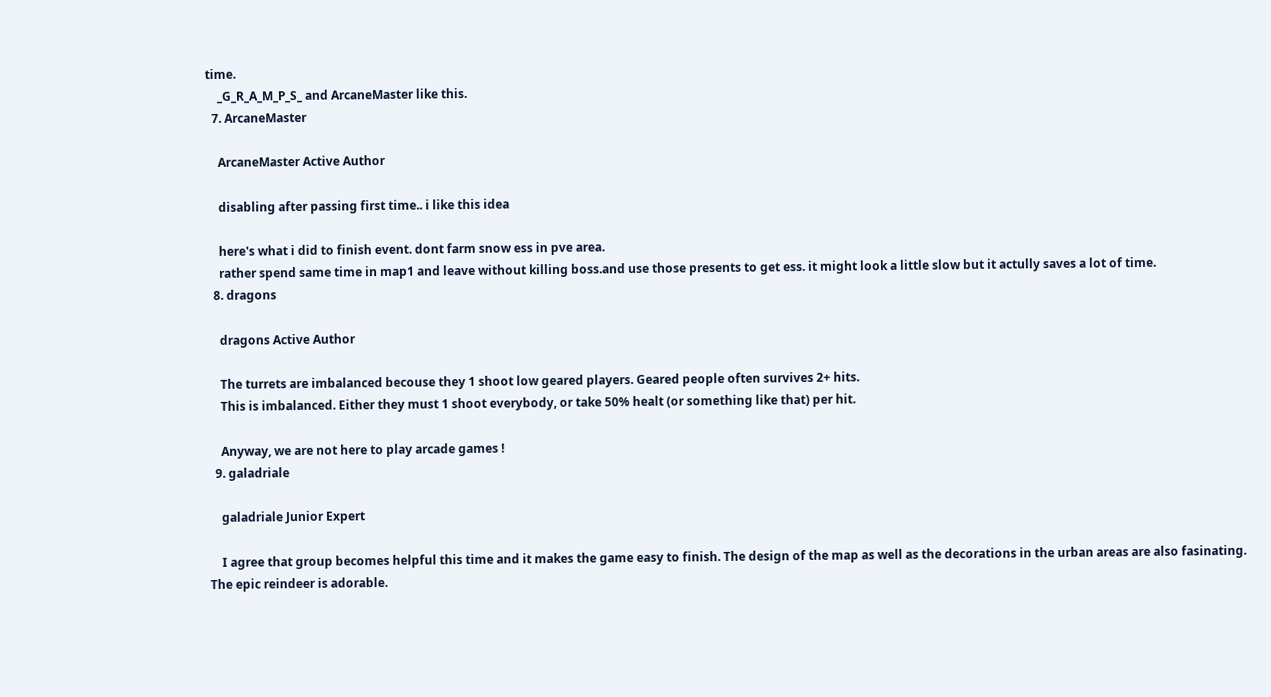time.
    _G_R_A_M_P_S_ and ArcaneMaster like this.
  7. ArcaneMaster

    ArcaneMaster Active Author

    disabling after passing first time.. i like this idea

    here's what i did to finish event. dont farm snow ess in pve area.
    rather spend same time in map1 and leave without killing boss.and use those presents to get ess. it might look a little slow but it actully saves a lot of time.
  8. dragons

    dragons Active Author

    The turrets are imbalanced becouse they 1 shoot low geared players. Geared people often survives 2+ hits.
    This is imbalanced. Either they must 1 shoot everybody, or take 50% healt (or something like that) per hit.

    Anyway, we are not here to play arcade games !
  9. galadriale

    galadriale Junior Expert

    I agree that group becomes helpful this time and it makes the game easy to finish. The design of the map as well as the decorations in the urban areas are also fasinating. The epic reindeer is adorable.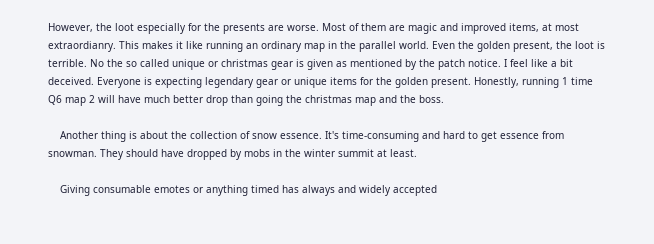However, the loot especially for the presents are worse. Most of them are magic and improved items, at most extraordianry. This makes it like running an ordinary map in the parallel world. Even the golden present, the loot is terrible. No the so called unique or christmas gear is given as mentioned by the patch notice. I feel like a bit deceived. Everyone is expecting legendary gear or unique items for the golden present. Honestly, running 1 time Q6 map 2 will have much better drop than going the christmas map and the boss.

    Another thing is about the collection of snow essence. It's time-consuming and hard to get essence from snowman. They should have dropped by mobs in the winter summit at least.

    Giving consumable emotes or anything timed has always and widely accepted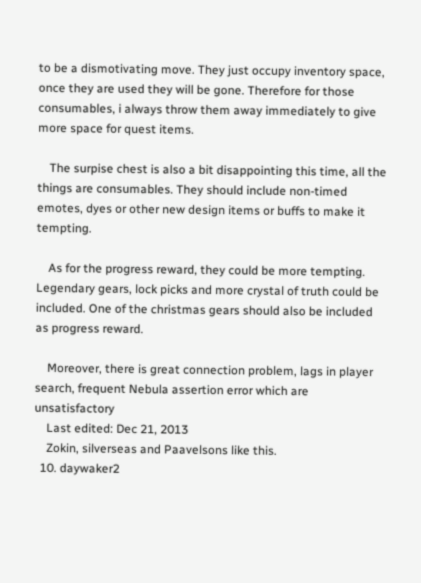to be a dismotivating move. They just occupy inventory space, once they are used they will be gone. Therefore for those consumables, i always throw them away immediately to give more space for quest items.

    The surpise chest is also a bit disappointing this time, all the things are consumables. They should include non-timed emotes, dyes or other new design items or buffs to make it tempting.

    As for the progress reward, they could be more tempting. Legendary gears, lock picks and more crystal of truth could be included. One of the christmas gears should also be included as progress reward.

    Moreover, there is great connection problem, lags in player search, frequent Nebula assertion error which are unsatisfactory
    Last edited: Dec 21, 2013
    Zokin, silverseas and Paavelsons like this.
  10. daywaker2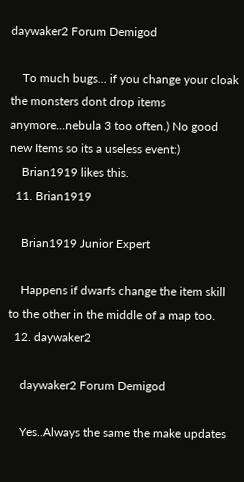daywaker2 Forum Demigod

    To much bugs... if you change your cloak the monsters dont drop items anymore...nebula 3 too often.) No good new Items so its a useless event:)
    Brian1919 likes this.
  11. Brian1919

    Brian1919 Junior Expert

    Happens if dwarfs change the item skill to the other in the middle of a map too.
  12. daywaker2

    daywaker2 Forum Demigod

    Yes..Always the same the make updates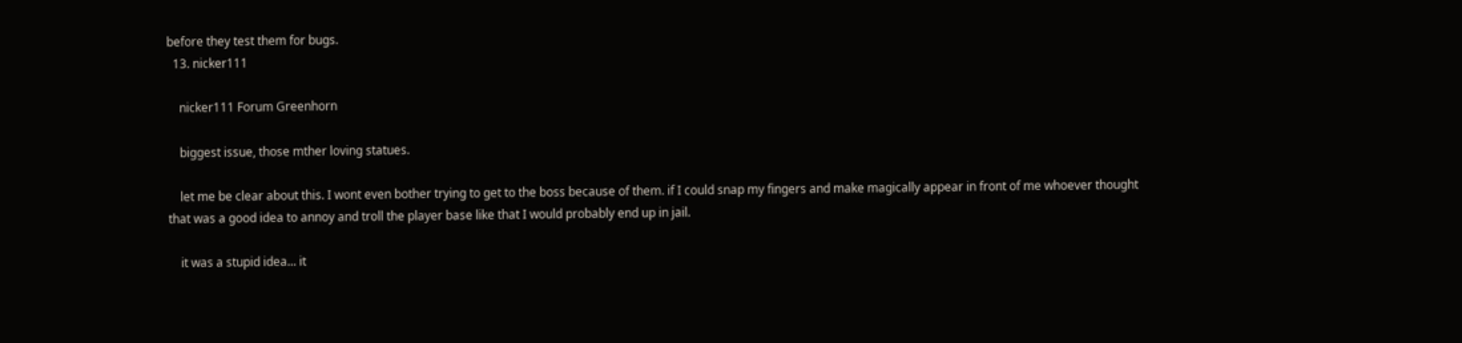before they test them for bugs.
  13. nicker111

    nicker111 Forum Greenhorn

    biggest issue, those mther loving statues.

    let me be clear about this. I wont even bother trying to get to the boss because of them. if I could snap my fingers and make magically appear in front of me whoever thought that was a good idea to annoy and troll the player base like that I would probably end up in jail.

    it was a stupid idea... it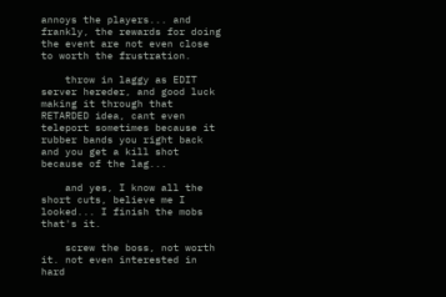annoys the players... and frankly, the rewards for doing the event are not even close to worth the frustration.

    throw in laggy as EDIT server hereder, and good luck making it through that RETARDED idea, cant even teleport sometimes because it rubber bands you right back and you get a kill shot because of the lag...

    and yes, I know all the short cuts, believe me I looked... I finish the mobs that's it.

    screw the boss, not worth it. not even interested in hard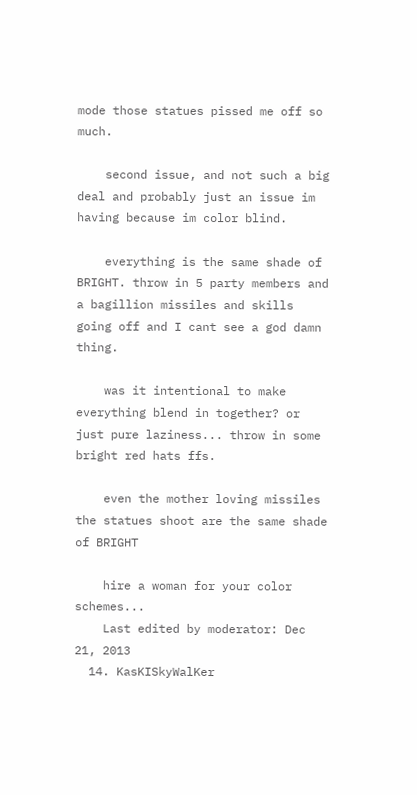mode those statues pissed me off so much.

    second issue, and not such a big deal and probably just an issue im having because im color blind.

    everything is the same shade of BRIGHT. throw in 5 party members and a bagillion missiles and skills going off and I cant see a god damn thing.

    was it intentional to make everything blend in together? or just pure laziness... throw in some bright red hats ffs.

    even the mother loving missiles the statues shoot are the same shade of BRIGHT

    hire a woman for your color schemes...
    Last edited by moderator: Dec 21, 2013
  14. KasKISkyWalKer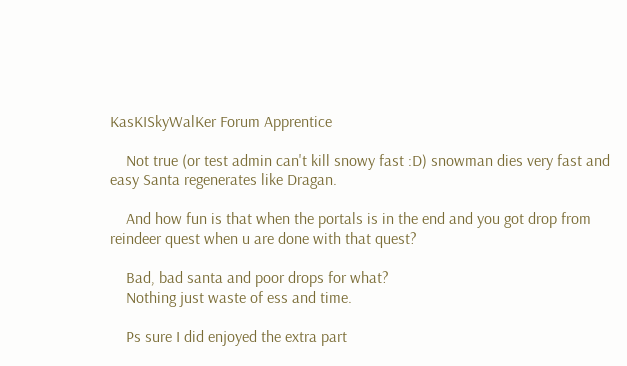KasKISkyWalKer Forum Apprentice

    Not true (or test admin can't kill snowy fast :D) snowman dies very fast and easy Santa regenerates like Dragan.

    And how fun is that when the portals is in the end and you got drop from reindeer quest when u are done with that quest?

    Bad, bad santa and poor drops for what?
    Nothing just waste of ess and time.

    Ps sure I did enjoyed the extra part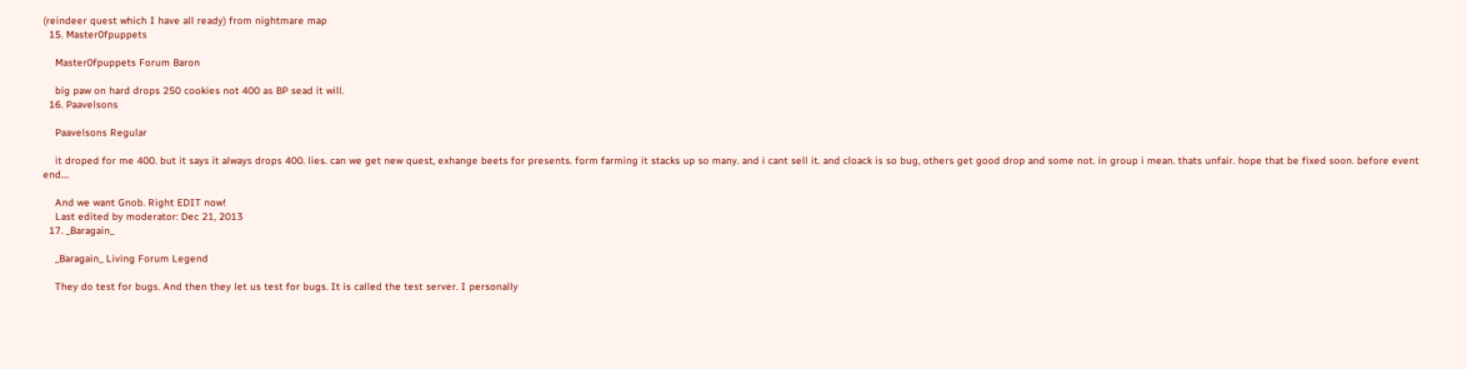(reindeer quest which I have all ready) from nightmare map
  15. Master0fpuppets

    Master0fpuppets Forum Baron

    big paw on hard drops 250 cookies not 400 as BP sead it will.
  16. Paavelsons

    Paavelsons Regular

    it droped for me 400. but it says it always drops 400. lies. can we get new quest, exhange beets for presents. form farming it stacks up so many. and i cant sell it. and cloack is so bug, others get good drop and some not. in group i mean. thats unfair. hope that be fixed soon. before event end....

    And we want Gnob. Right EDIT now!
    Last edited by moderator: Dec 21, 2013
  17. _Baragain_

    _Baragain_ Living Forum Legend

    They do test for bugs. And then they let us test for bugs. It is called the test server. I personally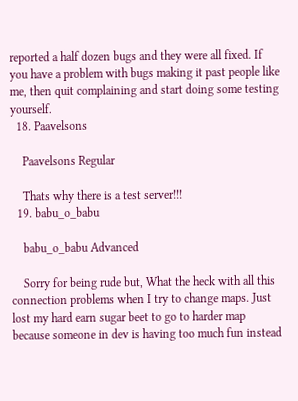reported a half dozen bugs and they were all fixed. If you have a problem with bugs making it past people like me, then quit complaining and start doing some testing yourself.
  18. Paavelsons

    Paavelsons Regular

    Thats why there is a test server!!!
  19. babu_o_babu

    babu_o_babu Advanced

    Sorry for being rude but, What the heck with all this connection problems when I try to change maps. Just lost my hard earn sugar beet to go to harder map because someone in dev is having too much fun instead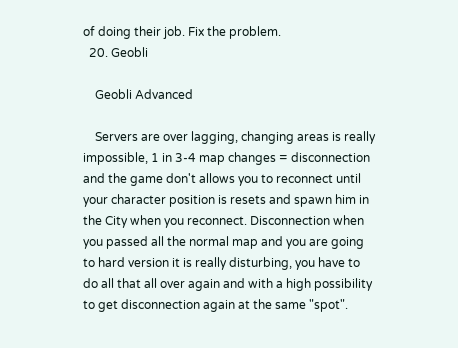of doing their job. Fix the problem.
  20. Geobli

    Geobli Advanced

    Servers are over lagging, changing areas is really impossible, 1 in 3-4 map changes = disconnection and the game don't allows you to reconnect until your character position is resets and spawn him in the City when you reconnect. Disconnection when you passed all the normal map and you are going to hard version it is really disturbing, you have to do all that all over again and with a high possibility to get disconnection again at the same "spot".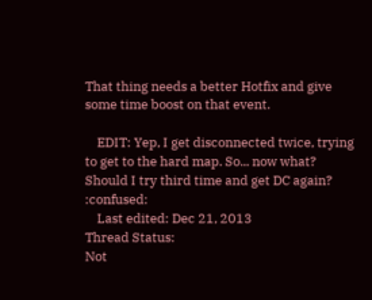That thing needs a better Hotfix and give some time boost on that event.

    EDIT: Yep, I get disconnected twice, trying to get to the hard map. So... now what? Should I try third time and get DC again? :confused:
    Last edited: Dec 21, 2013
Thread Status:
Not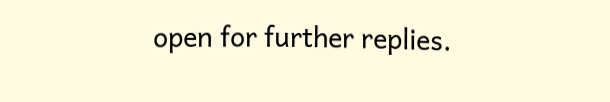open for further replies.